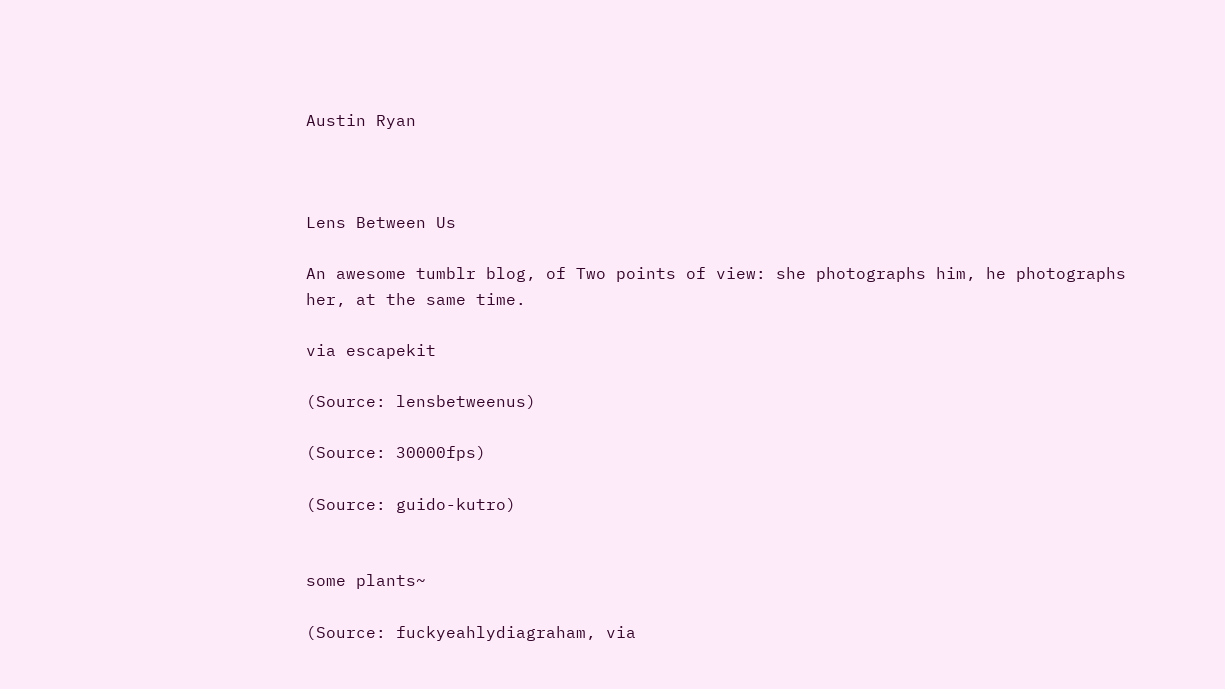Austin Ryan



Lens Between Us

An awesome tumblr blog, of Two points of view: she photographs him, he photographs her, at the same time.

via escapekit

(Source: lensbetweenus)

(Source: 30000fps)

(Source: guido-kutro)


some plants~

(Source: fuckyeahlydiagraham, via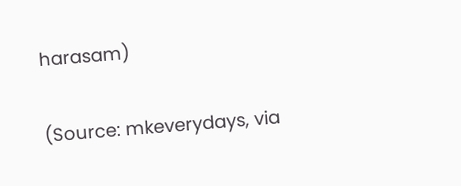harasam)

(Source: mkeverydays, via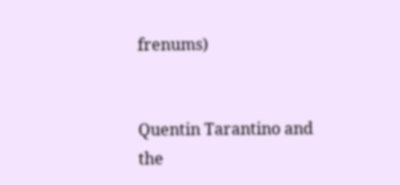frenums)


Quentin Tarantino and the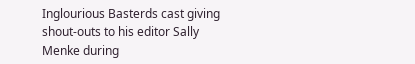Inglourious Basterds cast giving shout-outs to his editor Sally Menke during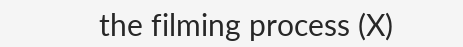the filming process (X)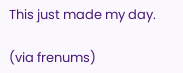This just made my day.

(via frenums)